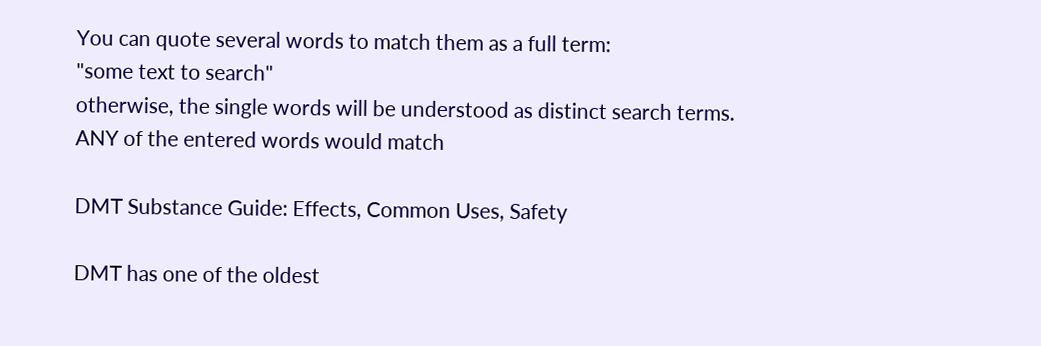You can quote several words to match them as a full term:
"some text to search"
otherwise, the single words will be understood as distinct search terms.
ANY of the entered words would match

DMT Substance Guide: Effects, Common Uses, Safety

DMT has one of the oldest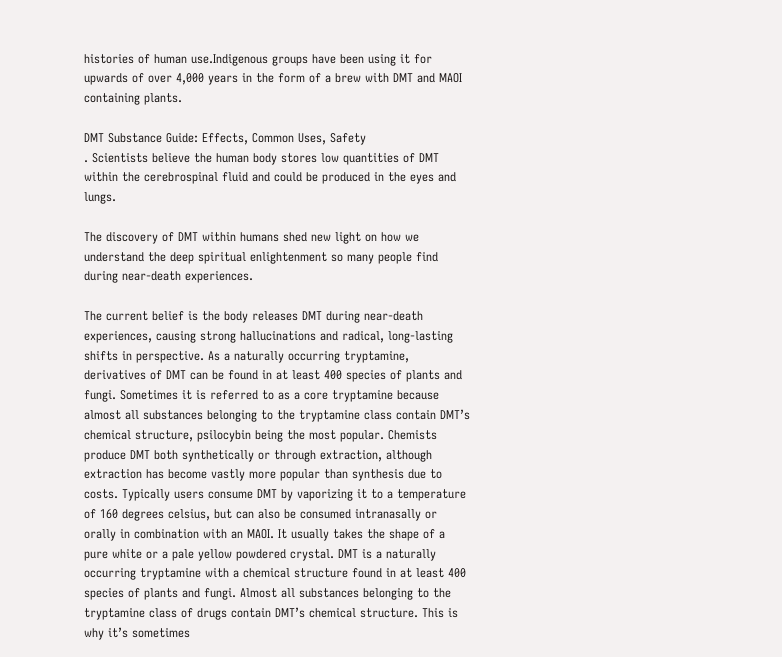histories of human use.Indigenous groups have been using it for upwards of over 4,000 years in the form of a brew with DMT and MAOI containing plants.

DMT Substance Guide: Effects, Common Uses, Safety
. Scientists believe the human body stores low quantities of DMT within the cerebrospinal fluid and could be produced in the eyes and lungs.

The discovery of DMT within humans shed new light on how we understand the deep spiritual enlightenment so many people find during near-death experiences.

The current belief is the body releases DMT during near-death experiences, causing strong hallucinations and radical, long-lasting shifts in perspective. As a naturally occurring tryptamine, derivatives of DMT can be found in at least 400 species of plants and fungi. Sometimes it is referred to as a core tryptamine because almost all substances belonging to the tryptamine class contain DMT’s chemical structure, psilocybin being the most popular. Chemists produce DMT both synthetically or through extraction, although extraction has become vastly more popular than synthesis due to costs. Typically users consume DMT by vaporizing it to a temperature of 160 degrees celsius, but can also be consumed intranasally or orally in combination with an MAOI. It usually takes the shape of a pure white or a pale yellow powdered crystal. DMT is a naturally occurring tryptamine with a chemical structure found in at least 400 species of plants and fungi. Almost all substances belonging to the tryptamine class of drugs contain DMT’s chemical structure. This is why it’s sometimes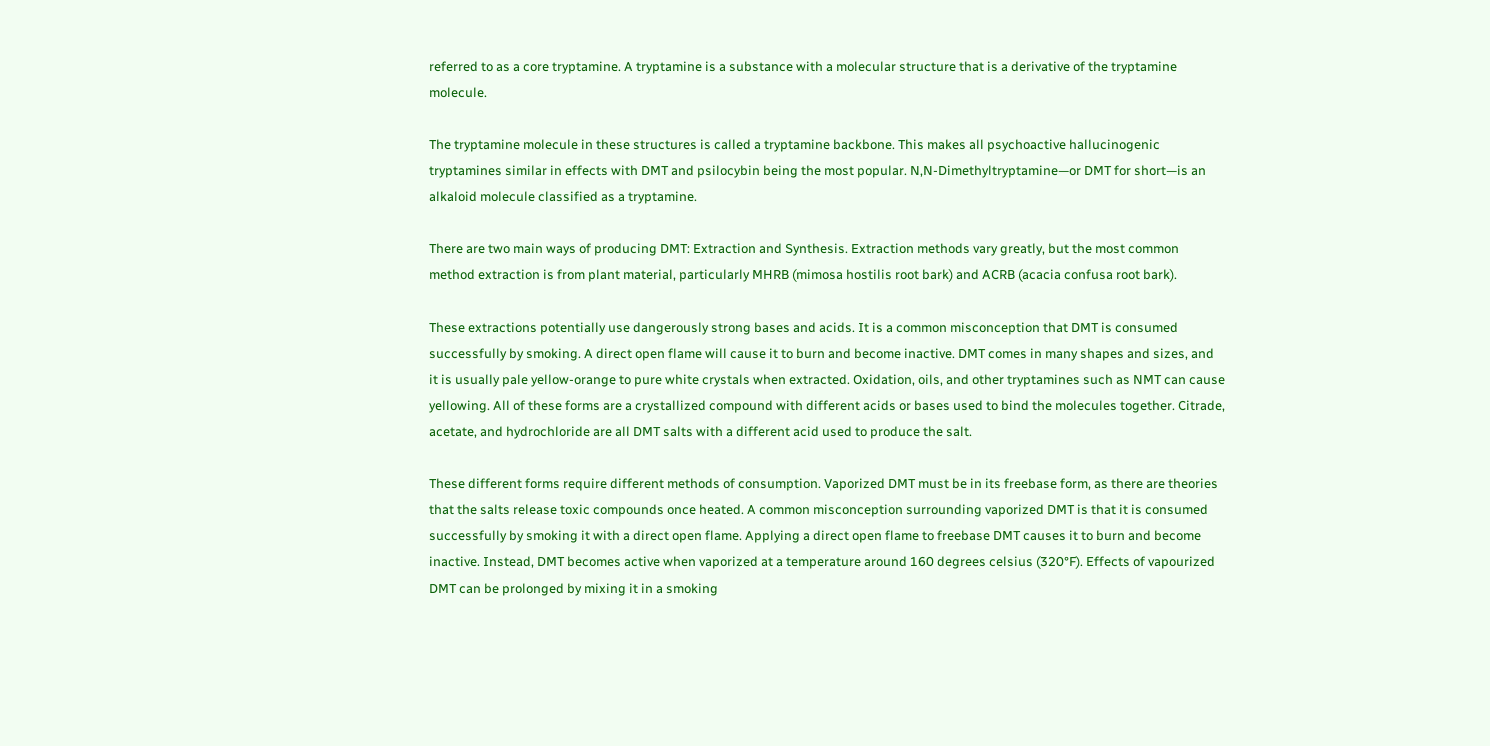referred to as a core tryptamine. A tryptamine is a substance with a molecular structure that is a derivative of the tryptamine molecule.

The tryptamine molecule in these structures is called a tryptamine backbone. This makes all psychoactive hallucinogenic tryptamines similar in effects with DMT and psilocybin being the most popular. N,N-Dimethyltryptamine—or DMT for short—is an alkaloid molecule classified as a tryptamine.

There are two main ways of producing DMT: Extraction and Synthesis. Extraction methods vary greatly, but the most common method extraction is from plant material, particularly MHRB (mimosa hostilis root bark) and ACRB (acacia confusa root bark).

These extractions potentially use dangerously strong bases and acids. It is a common misconception that DMT is consumed successfully by smoking. A direct open flame will cause it to burn and become inactive. DMT comes in many shapes and sizes, and it is usually pale yellow-orange to pure white crystals when extracted. Oxidation, oils, and other tryptamines such as NMT can cause yellowing. All of these forms are a crystallized compound with different acids or bases used to bind the molecules together. Citrade, acetate, and hydrochloride are all DMT salts with a different acid used to produce the salt.

These different forms require different methods of consumption. Vaporized DMT must be in its freebase form, as there are theories that the salts release toxic compounds once heated. A common misconception surrounding vaporized DMT is that it is consumed successfully by smoking it with a direct open flame. Applying a direct open flame to freebase DMT causes it to burn and become inactive. Instead, DMT becomes active when vaporized at a temperature around 160 degrees celsius (320°F). Effects of vapourized DMT can be prolonged by mixing it in a smoking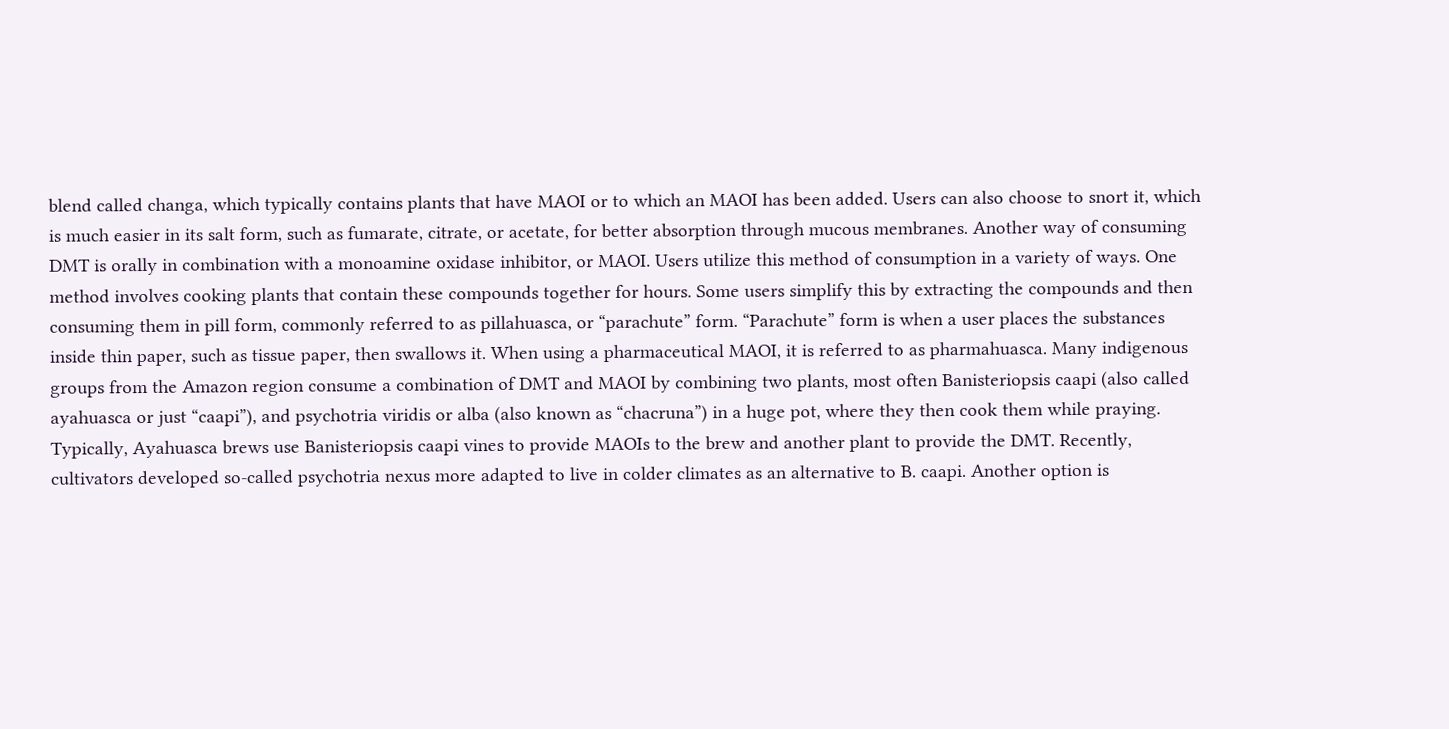blend called changa, which typically contains plants that have MAOI or to which an MAOI has been added. Users can also choose to snort it, which is much easier in its salt form, such as fumarate, citrate, or acetate, for better absorption through mucous membranes. Another way of consuming DMT is orally in combination with a monoamine oxidase inhibitor, or MAOI. Users utilize this method of consumption in a variety of ways. One method involves cooking plants that contain these compounds together for hours. Some users simplify this by extracting the compounds and then consuming them in pill form, commonly referred to as pillahuasca, or “parachute” form. “Parachute” form is when a user places the substances inside thin paper, such as tissue paper, then swallows it. When using a pharmaceutical MAOI, it is referred to as pharmahuasca. Many indigenous groups from the Amazon region consume a combination of DMT and MAOI by combining two plants, most often Banisteriopsis caapi (also called ayahuasca or just “caapi”), and psychotria viridis or alba (also known as “chacruna”) in a huge pot, where they then cook them while praying. Typically, Ayahuasca brews use Banisteriopsis caapi vines to provide MAOIs to the brew and another plant to provide the DMT. Recently, cultivators developed so-called psychotria nexus more adapted to live in colder climates as an alternative to B. caapi. Another option is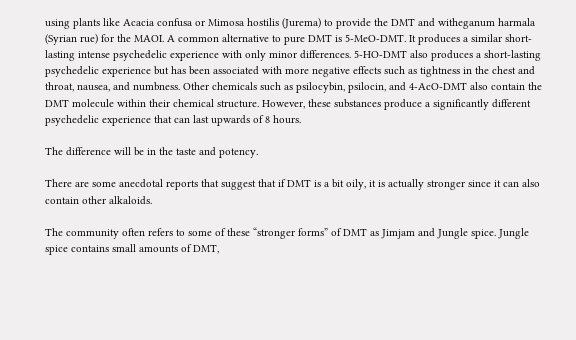using plants like Acacia confusa or Mimosa hostilis (Jurema) to provide the DMT and witheganum harmala (Syrian rue) for the MAOI. A common alternative to pure DMT is 5-MeO-DMT. It produces a similar short-lasting intense psychedelic experience with only minor differences. 5-HO-DMT also produces a short-lasting psychedelic experience but has been associated with more negative effects such as tightness in the chest and throat, nausea, and numbness. Other chemicals such as psilocybin, psilocin, and 4-AcO-DMT also contain the DMT molecule within their chemical structure. However, these substances produce a significantly different psychedelic experience that can last upwards of 8 hours.

The difference will be in the taste and potency.

There are some anecdotal reports that suggest that if DMT is a bit oily, it is actually stronger since it can also contain other alkaloids.

The community often refers to some of these “stronger forms” of DMT as Jimjam and Jungle spice. Jungle spice contains small amounts of DMT,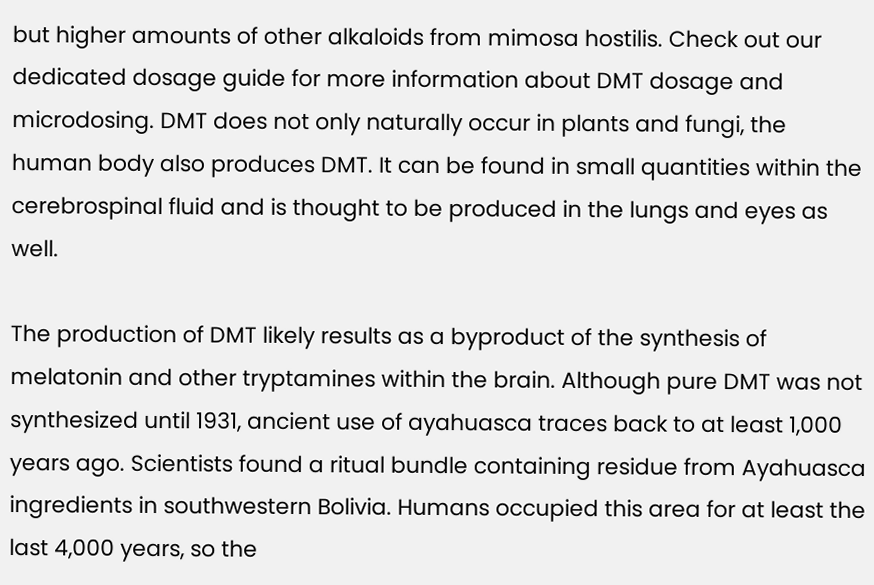but higher amounts of other alkaloids from mimosa hostilis. Check out our dedicated dosage guide for more information about DMT dosage and microdosing. DMT does not only naturally occur in plants and fungi, the human body also produces DMT. It can be found in small quantities within the cerebrospinal fluid and is thought to be produced in the lungs and eyes as well.

The production of DMT likely results as a byproduct of the synthesis of melatonin and other tryptamines within the brain. Although pure DMT was not synthesized until 1931, ancient use of ayahuasca traces back to at least 1,000 years ago. Scientists found a ritual bundle containing residue from Ayahuasca ingredients in southwestern Bolivia. Humans occupied this area for at least the last 4,000 years, so the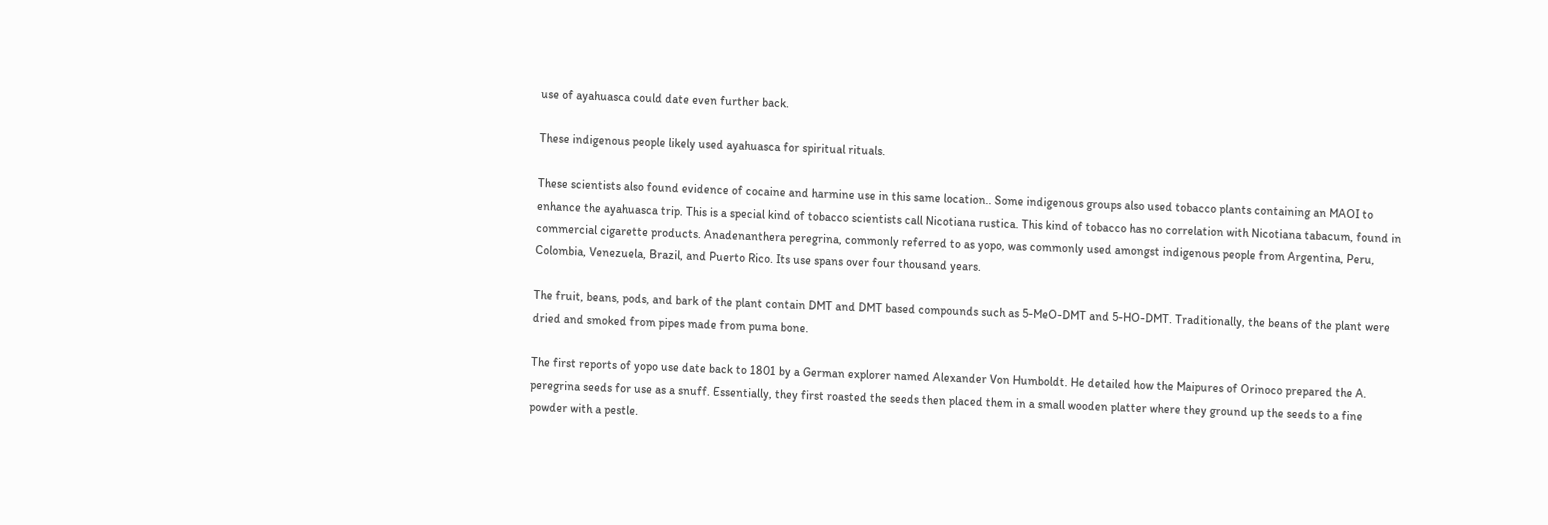use of ayahuasca could date even further back.

These indigenous people likely used ayahuasca for spiritual rituals.

These scientists also found evidence of cocaine and harmine use in this same location.. Some indigenous groups also used tobacco plants containing an MAOI to enhance the ayahuasca trip. This is a special kind of tobacco scientists call Nicotiana rustica. This kind of tobacco has no correlation with Nicotiana tabacum, found in commercial cigarette products. Anadenanthera peregrina, commonly referred to as yopo, was commonly used amongst indigenous people from Argentina, Peru, Colombia, Venezuela, Brazil, and Puerto Rico. Its use spans over four thousand years.

The fruit, beans, pods, and bark of the plant contain DMT and DMT based compounds such as 5-MeO-DMT and 5-HO-DMT. Traditionally, the beans of the plant were dried and smoked from pipes made from puma bone.

The first reports of yopo use date back to 1801 by a German explorer named Alexander Von Humboldt. He detailed how the Maipures of Orinoco prepared the A. peregrina seeds for use as a snuff. Essentially, they first roasted the seeds then placed them in a small wooden platter where they ground up the seeds to a fine powder with a pestle.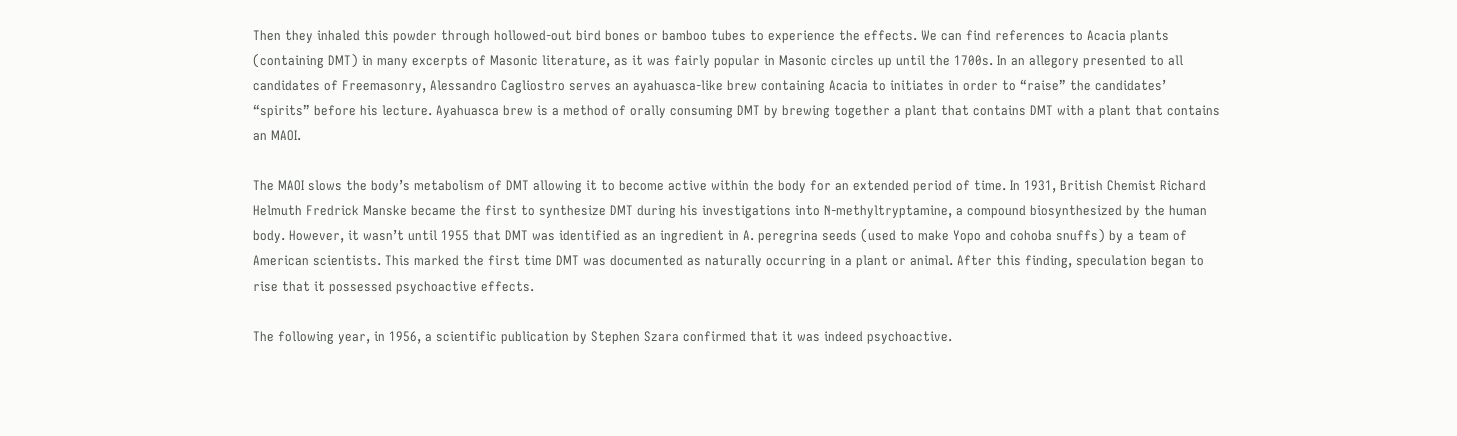Then they inhaled this powder through hollowed-out bird bones or bamboo tubes to experience the effects. We can find references to Acacia plants (containing DMT) in many excerpts of Masonic literature, as it was fairly popular in Masonic circles up until the 1700s. In an allegory presented to all candidates of Freemasonry, Alessandro Cagliostro serves an ayahuasca-like brew containing Acacia to initiates in order to “raise” the candidates’ “spirits” before his lecture. Ayahuasca brew is a method of orally consuming DMT by brewing together a plant that contains DMT with a plant that contains an MAOI.

The MAOI slows the body’s metabolism of DMT allowing it to become active within the body for an extended period of time. In 1931, British Chemist Richard Helmuth Fredrick Manske became the first to synthesize DMT during his investigations into N-methyltryptamine, a compound biosynthesized by the human body. However, it wasn’t until 1955 that DMT was identified as an ingredient in A. peregrina seeds (used to make Yopo and cohoba snuffs) by a team of American scientists. This marked the first time DMT was documented as naturally occurring in a plant or animal. After this finding, speculation began to rise that it possessed psychoactive effects.

The following year, in 1956, a scientific publication by Stephen Szara confirmed that it was indeed psychoactive.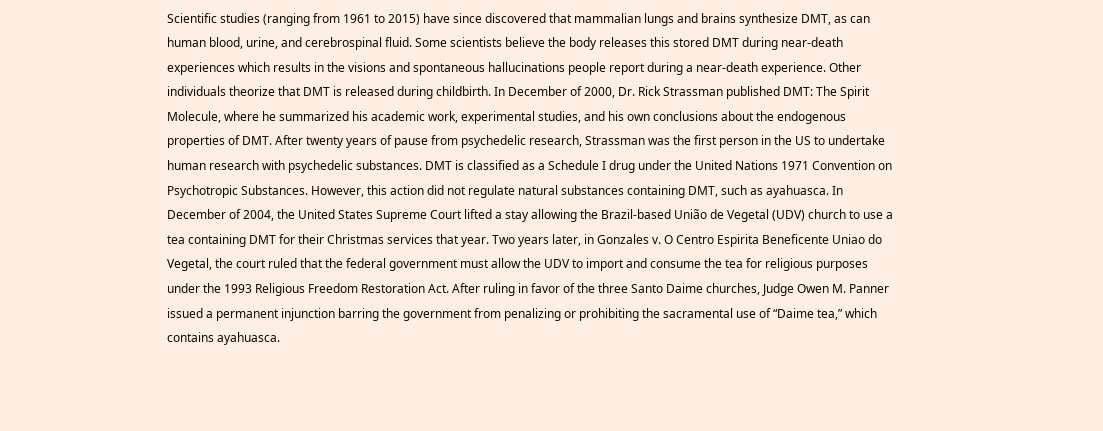Scientific studies (ranging from 1961 to 2015) have since discovered that mammalian lungs and brains synthesize DMT, as can human blood, urine, and cerebrospinal fluid. Some scientists believe the body releases this stored DMT during near-death experiences which results in the visions and spontaneous hallucinations people report during a near-death experience. Other individuals theorize that DMT is released during childbirth. In December of 2000, Dr. Rick Strassman published DMT: The Spirit Molecule, where he summarized his academic work, experimental studies, and his own conclusions about the endogenous properties of DMT. After twenty years of pause from psychedelic research, Strassman was the first person in the US to undertake human research with psychedelic substances. DMT is classified as a Schedule I drug under the United Nations 1971 Convention on Psychotropic Substances. However, this action did not regulate natural substances containing DMT, such as ayahuasca. In December of 2004, the United States Supreme Court lifted a stay allowing the Brazil-based União de Vegetal (UDV) church to use a tea containing DMT for their Christmas services that year. Two years later, in Gonzales v. O Centro Espirita Beneficente Uniao do Vegetal, the court ruled that the federal government must allow the UDV to import and consume the tea for religious purposes under the 1993 Religious Freedom Restoration Act. After ruling in favor of the three Santo Daime churches, Judge Owen M. Panner issued a permanent injunction barring the government from penalizing or prohibiting the sacramental use of “Daime tea,” which contains ayahuasca.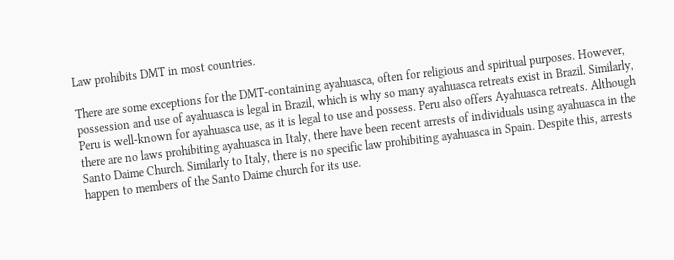Law prohibits DMT in most countries.

There are some exceptions for the DMT-containing ayahuasca, often for religious and spiritual purposes. However, possession and use of ayahuasca is legal in Brazil, which is why so many ayahuasca retreats exist in Brazil. Similarly, Peru is well-known for ayahuasca use, as it is legal to use and possess. Peru also offers Ayahuasca retreats. Although there are no laws prohibiting ayahuasca in Italy, there have been recent arrests of individuals using ayahuasca in the Santo Daime Church. Similarly to Italy, there is no specific law prohibiting ayahuasca in Spain. Despite this, arrests happen to members of the Santo Daime church for its use.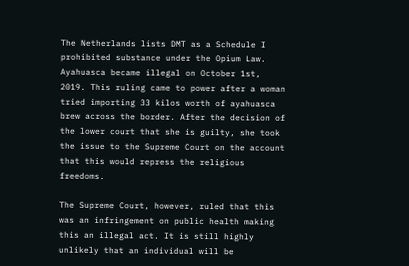The Netherlands lists DMT as a Schedule I prohibited substance under the Opium Law. Ayahuasca became illegal on October 1st, 2019. This ruling came to power after a woman tried importing 33 kilos worth of ayahuasca brew across the border. After the decision of the lower court that she is guilty, she took the issue to the Supreme Court on the account that this would repress the religious freedoms.

The Supreme Court, however, ruled that this was an infringement on public health making this an illegal act. It is still highly unlikely that an individual will be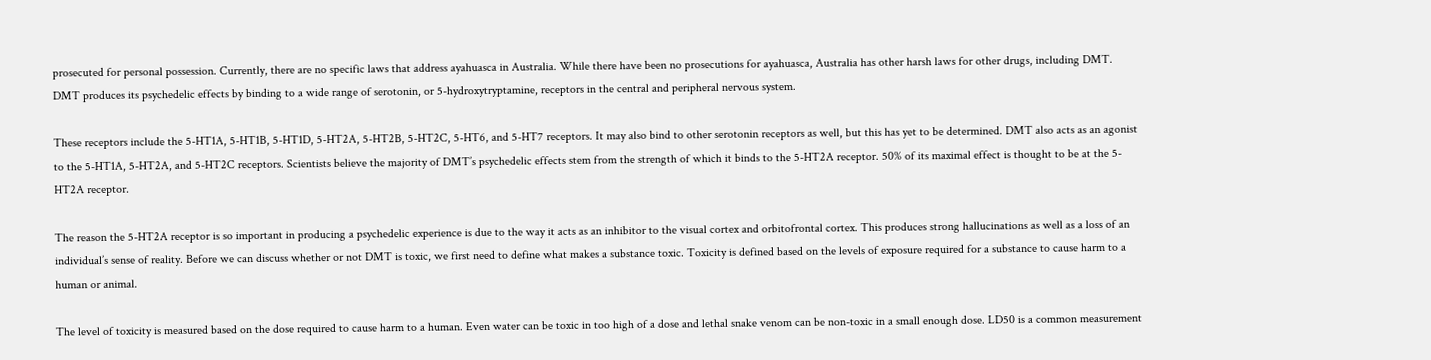prosecuted for personal possession. Currently, there are no specific laws that address ayahuasca in Australia. While there have been no prosecutions for ayahuasca, Australia has other harsh laws for other drugs, including DMT. DMT produces its psychedelic effects by binding to a wide range of serotonin, or 5-hydroxytryptamine, receptors in the central and peripheral nervous system.

These receptors include the 5-HT1A, 5-HT1B, 5-HT1D, 5-HT2A, 5-HT2B, 5-HT2C, 5-HT6, and 5-HT7 receptors. It may also bind to other serotonin receptors as well, but this has yet to be determined. DMT also acts as an agonist to the 5-HT1A, 5-HT2A, and 5-HT2C receptors. Scientists believe the majority of DMT’s psychedelic effects stem from the strength of which it binds to the 5-HT2A receptor. 50% of its maximal effect is thought to be at the 5-HT2A receptor.

The reason the 5-HT2A receptor is so important in producing a psychedelic experience is due to the way it acts as an inhibitor to the visual cortex and orbitofrontal cortex. This produces strong hallucinations as well as a loss of an individual’s sense of reality. Before we can discuss whether or not DMT is toxic, we first need to define what makes a substance toxic. Toxicity is defined based on the levels of exposure required for a substance to cause harm to a human or animal.

The level of toxicity is measured based on the dose required to cause harm to a human. Even water can be toxic in too high of a dose and lethal snake venom can be non-toxic in a small enough dose. LD50 is a common measurement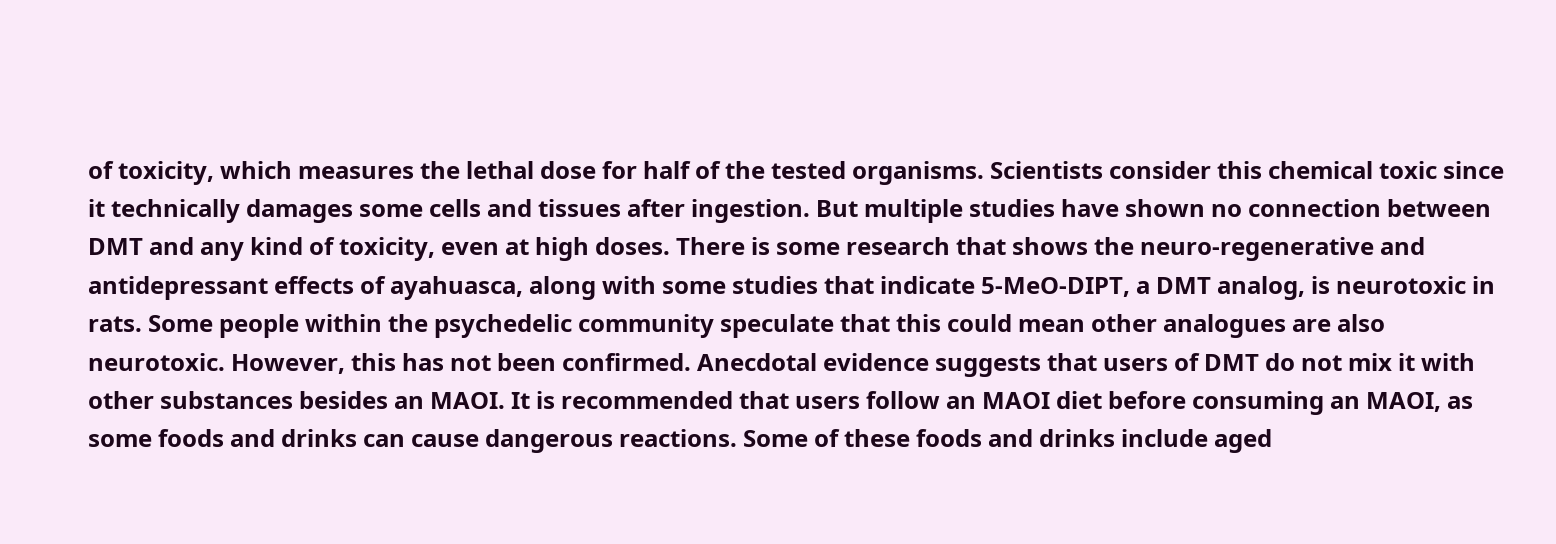of toxicity, which measures the lethal dose for half of the tested organisms. Scientists consider this chemical toxic since it technically damages some cells and tissues after ingestion. But multiple studies have shown no connection between DMT and any kind of toxicity, even at high doses. There is some research that shows the neuro-regenerative and antidepressant effects of ayahuasca, along with some studies that indicate 5-MeO-DIPT, a DMT analog, is neurotoxic in rats. Some people within the psychedelic community speculate that this could mean other analogues are also neurotoxic. However, this has not been confirmed. Anecdotal evidence suggests that users of DMT do not mix it with other substances besides an MAOI. It is recommended that users follow an MAOI diet before consuming an MAOI, as some foods and drinks can cause dangerous reactions. Some of these foods and drinks include aged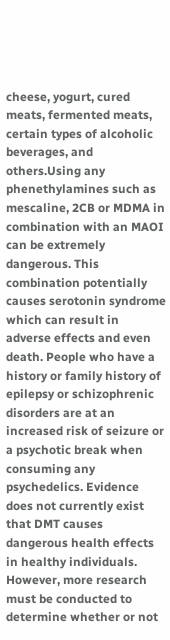cheese, yogurt, cured meats, fermented meats, certain types of alcoholic beverages, and others.Using any phenethylamines such as mescaline, 2CB or MDMA in combination with an MAOI can be extremely dangerous. This combination potentially causes serotonin syndrome which can result in adverse effects and even death. People who have a history or family history of epilepsy or schizophrenic disorders are at an increased risk of seizure or a psychotic break when consuming any psychedelics. Evidence does not currently exist that DMT causes dangerous health effects in healthy individuals. However, more research must be conducted to determine whether or not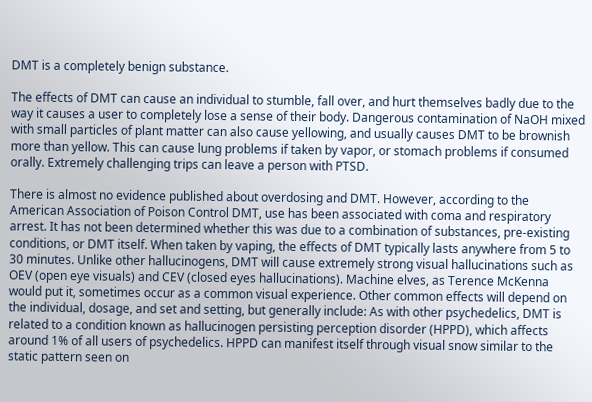DMT is a completely benign substance.

The effects of DMT can cause an individual to stumble, fall over, and hurt themselves badly due to the way it causes a user to completely lose a sense of their body. Dangerous contamination of NaOH mixed with small particles of plant matter can also cause yellowing, and usually causes DMT to be brownish more than yellow. This can cause lung problems if taken by vapor, or stomach problems if consumed orally. Extremely challenging trips can leave a person with PTSD.

There is almost no evidence published about overdosing and DMT. However, according to the American Association of Poison Control DMT, use has been associated with coma and respiratory arrest. It has not been determined whether this was due to a combination of substances, pre-existing conditions, or DMT itself. When taken by vaping, the effects of DMT typically lasts anywhere from 5 to 30 minutes. Unlike other hallucinogens, DMT will cause extremely strong visual hallucinations such as OEV (open eye visuals) and CEV (closed eyes hallucinations). Machine elves, as Terence McKenna would put it, sometimes occur as a common visual experience. Other common effects will depend on the individual, dosage, and set and setting, but generally include: As with other psychedelics, DMT is related to a condition known as hallucinogen persisting perception disorder (HPPD), which affects around 1% of all users of psychedelics. HPPD can manifest itself through visual snow similar to the static pattern seen on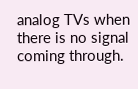analog TVs when there is no signal coming through.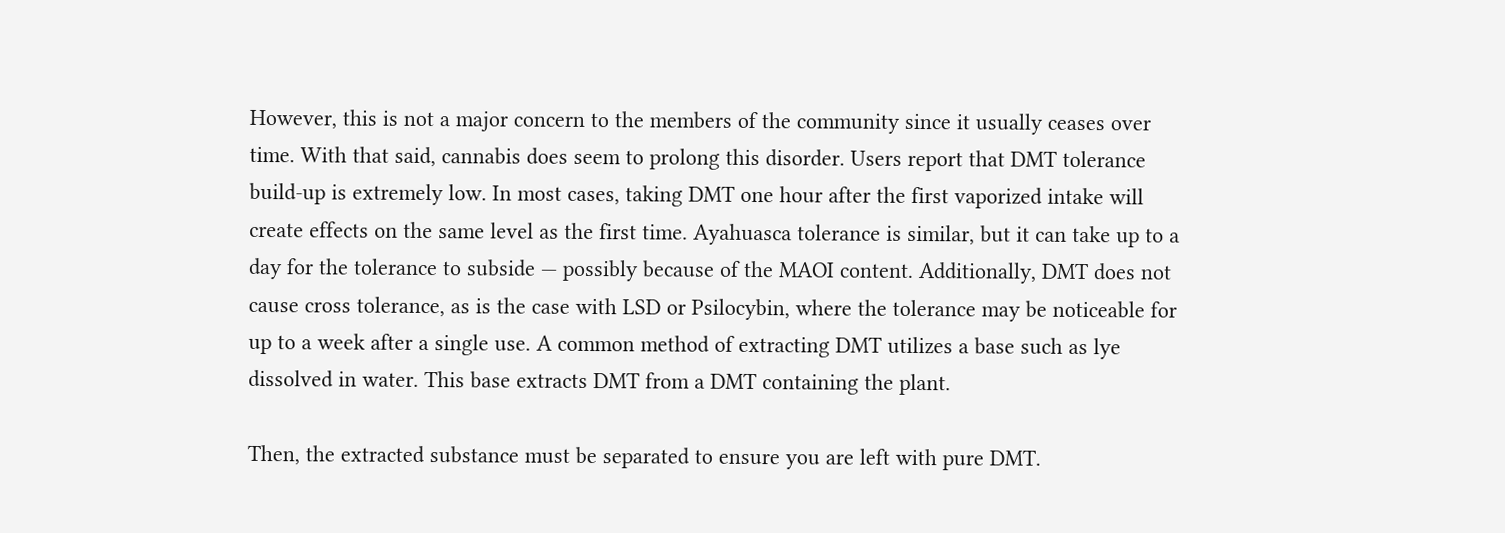However, this is not a major concern to the members of the community since it usually ceases over time. With that said, cannabis does seem to prolong this disorder. Users report that DMT tolerance build-up is extremely low. In most cases, taking DMT one hour after the first vaporized intake will create effects on the same level as the first time. Ayahuasca tolerance is similar, but it can take up to a day for the tolerance to subside — possibly because of the MAOI content. Additionally, DMT does not cause cross tolerance, as is the case with LSD or Psilocybin, where the tolerance may be noticeable for up to a week after a single use. A common method of extracting DMT utilizes a base such as lye dissolved in water. This base extracts DMT from a DMT containing the plant.

Then, the extracted substance must be separated to ensure you are left with pure DMT.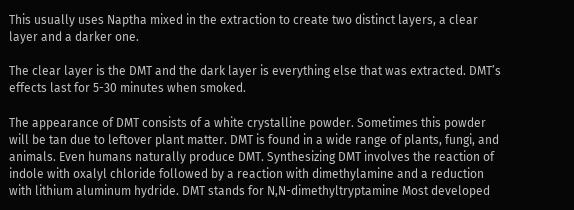This usually uses Naptha mixed in the extraction to create two distinct layers, a clear layer and a darker one.

The clear layer is the DMT and the dark layer is everything else that was extracted. DMT’s effects last for 5-30 minutes when smoked.

The appearance of DMT consists of a white crystalline powder. Sometimes this powder will be tan due to leftover plant matter. DMT is found in a wide range of plants, fungi, and animals. Even humans naturally produce DMT. Synthesizing DMT involves the reaction of indole with oxalyl chloride followed by a reaction with dimethylamine and a reduction with lithium aluminum hydride. DMT stands for N,N-dimethyltryptamine Most developed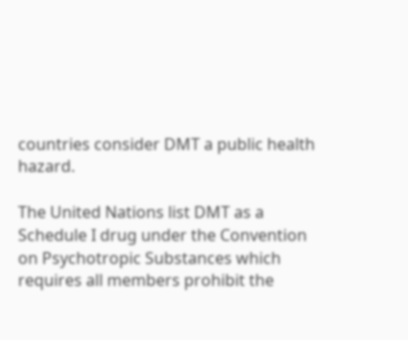countries consider DMT a public health hazard.

The United Nations list DMT as a Schedule I drug under the Convention on Psychotropic Substances which requires all members prohibit the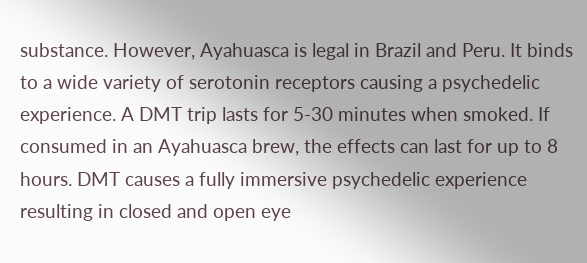substance. However, Ayahuasca is legal in Brazil and Peru. It binds to a wide variety of serotonin receptors causing a psychedelic experience. A DMT trip lasts for 5-30 minutes when smoked. If consumed in an Ayahuasca brew, the effects can last for up to 8 hours. DMT causes a fully immersive psychedelic experience resulting in closed and open eye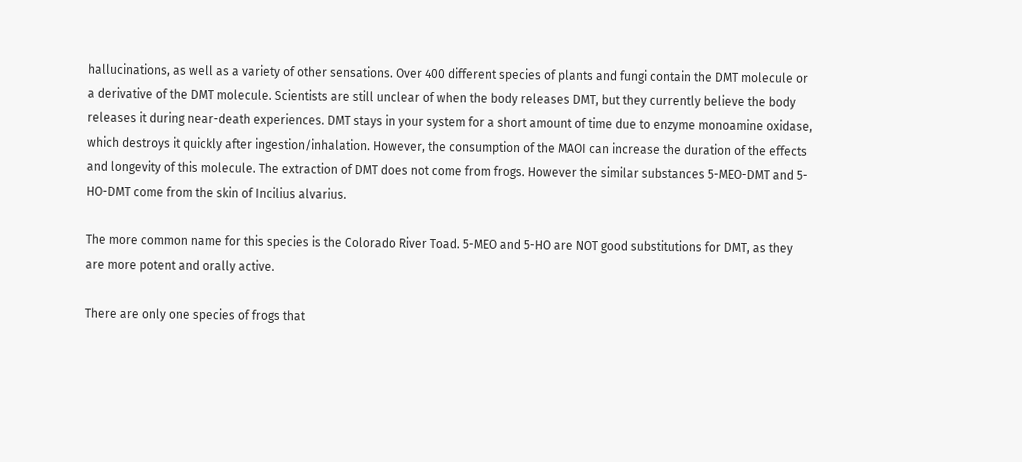hallucinations, as well as a variety of other sensations. Over 400 different species of plants and fungi contain the DMT molecule or a derivative of the DMT molecule. Scientists are still unclear of when the body releases DMT, but they currently believe the body releases it during near-death experiences. DMT stays in your system for a short amount of time due to enzyme monoamine oxidase, which destroys it quickly after ingestion/inhalation. However, the consumption of the MAOI can increase the duration of the effects and longevity of this molecule. The extraction of DMT does not come from frogs. However the similar substances 5-MEO-DMT and 5-HO-DMT come from the skin of Incilius alvarius.

The more common name for this species is the Colorado River Toad. 5-MEO and 5-HO are NOT good substitutions for DMT, as they are more potent and orally active.

There are only one species of frogs that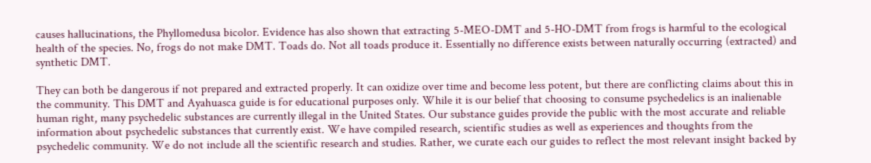causes hallucinations, the Phyllomedusa bicolor. Evidence has also shown that extracting 5-MEO-DMT and 5-HO-DMT from frogs is harmful to the ecological health of the species. No, frogs do not make DMT. Toads do. Not all toads produce it. Essentially no difference exists between naturally occurring (extracted) and synthetic DMT.

They can both be dangerous if not prepared and extracted properly. It can oxidize over time and become less potent, but there are conflicting claims about this in the community. This DMT and Ayahuasca guide is for educational purposes only. While it is our belief that choosing to consume psychedelics is an inalienable human right, many psychedelic substances are currently illegal in the United States. Our substance guides provide the public with the most accurate and reliable information about psychedelic substances that currently exist. We have compiled research, scientific studies as well as experiences and thoughts from the psychedelic community. We do not include all the scientific research and studies. Rather, we curate each our guides to reflect the most relevant insight backed by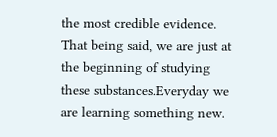the most credible evidence. That being said, we are just at the beginning of studying these substances.Everyday we are learning something new.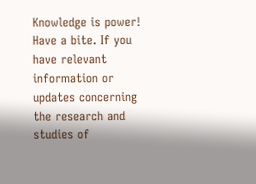Knowledge is power! Have a bite. If you have relevant information or updates concerning the research and studies of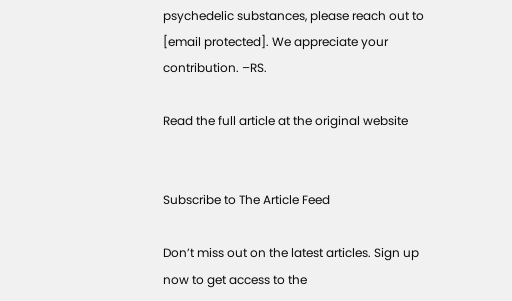psychedelic substances, please reach out to [email protected]. We appreciate your contribution. –RS.

Read the full article at the original website


Subscribe to The Article Feed

Don’t miss out on the latest articles. Sign up now to get access to the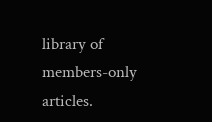library of members-only articles.